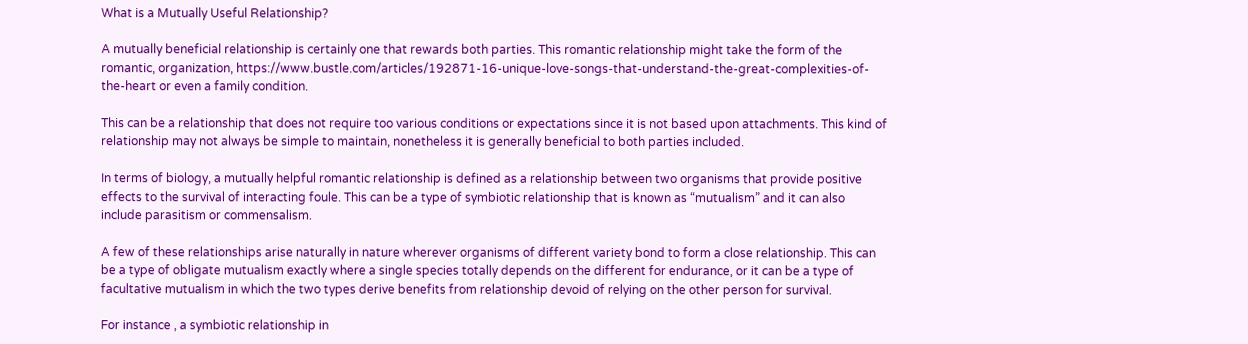What is a Mutually Useful Relationship?

A mutually beneficial relationship is certainly one that rewards both parties. This romantic relationship might take the form of the romantic, organization, https://www.bustle.com/articles/192871-16-unique-love-songs-that-understand-the-great-complexities-of-the-heart or even a family condition.

This can be a relationship that does not require too various conditions or expectations since it is not based upon attachments. This kind of relationship may not always be simple to maintain, nonetheless it is generally beneficial to both parties included.

In terms of biology, a mutually helpful romantic relationship is defined as a relationship between two organisms that provide positive effects to the survival of interacting foule. This can be a type of symbiotic relationship that is known as “mutualism” and it can also include parasitism or commensalism.

A few of these relationships arise naturally in nature wherever organisms of different variety bond to form a close relationship. This can be a type of obligate mutualism exactly where a single species totally depends on the different for endurance, or it can be a type of facultative mutualism in which the two types derive benefits from relationship devoid of relying on the other person for survival.

For instance , a symbiotic relationship in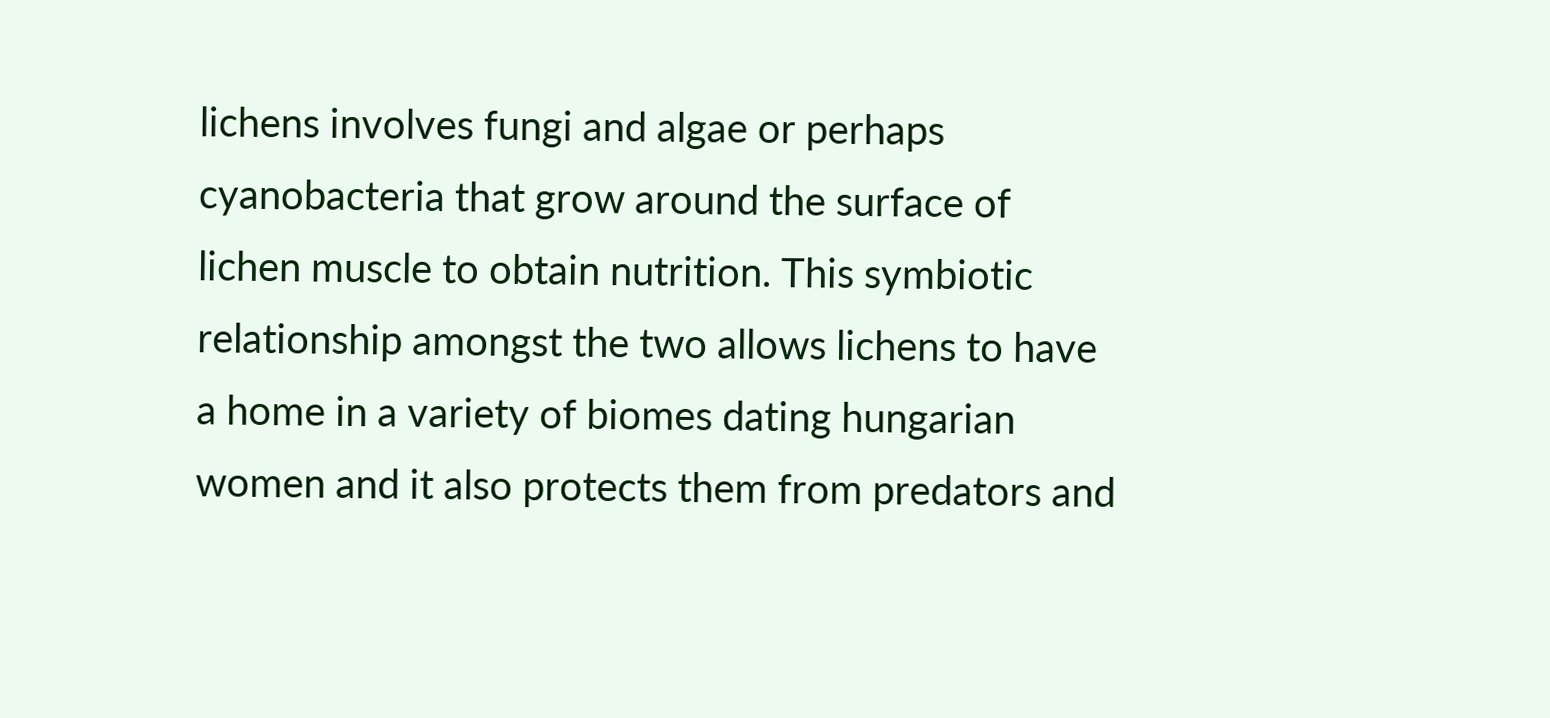lichens involves fungi and algae or perhaps cyanobacteria that grow around the surface of lichen muscle to obtain nutrition. This symbiotic relationship amongst the two allows lichens to have a home in a variety of biomes dating hungarian women and it also protects them from predators and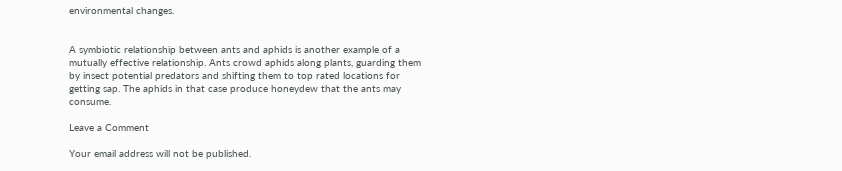environmental changes.


A symbiotic relationship between ants and aphids is another example of a mutually effective relationship. Ants crowd aphids along plants, guarding them by insect potential predators and shifting them to top rated locations for getting sap. The aphids in that case produce honeydew that the ants may consume.

Leave a Comment

Your email address will not be published.